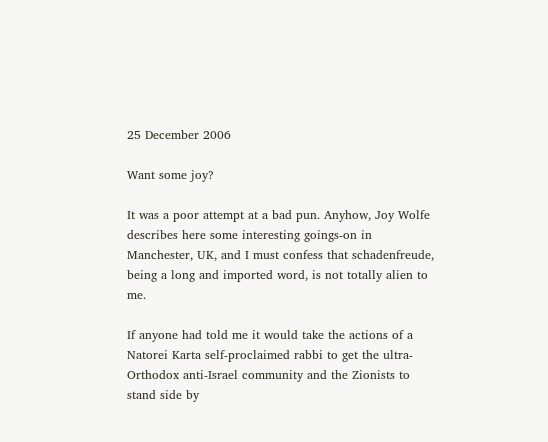25 December 2006

Want some joy?

It was a poor attempt at a bad pun. Anyhow, Joy Wolfe describes here some interesting goings-on in Manchester, UK, and I must confess that schadenfreude, being a long and imported word, is not totally alien to me.

If anyone had told me it would take the actions of a Natorei Karta self-proclaimed rabbi to get the ultra-Orthodox anti-Israel community and the Zionists to stand side by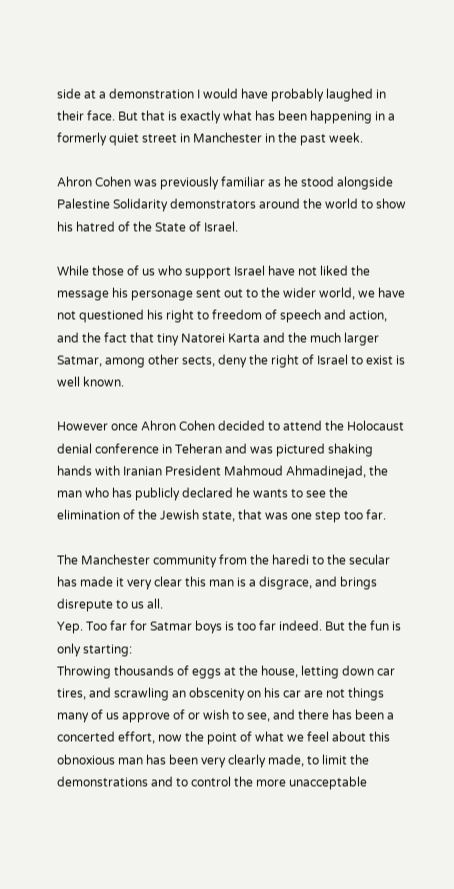side at a demonstration I would have probably laughed in their face. But that is exactly what has been happening in a formerly quiet street in Manchester in the past week.

Ahron Cohen was previously familiar as he stood alongside Palestine Solidarity demonstrators around the world to show his hatred of the State of Israel.

While those of us who support Israel have not liked the message his personage sent out to the wider world, we have not questioned his right to freedom of speech and action, and the fact that tiny Natorei Karta and the much larger Satmar, among other sects, deny the right of Israel to exist is well known.

However once Ahron Cohen decided to attend the Holocaust denial conference in Teheran and was pictured shaking hands with Iranian President Mahmoud Ahmadinejad, the man who has publicly declared he wants to see the elimination of the Jewish state, that was one step too far.

The Manchester community from the haredi to the secular has made it very clear this man is a disgrace, and brings disrepute to us all.
Yep. Too far for Satmar boys is too far indeed. But the fun is only starting:
Throwing thousands of eggs at the house, letting down car tires, and scrawling an obscenity on his car are not things many of us approve of or wish to see, and there has been a concerted effort, now the point of what we feel about this obnoxious man has been very clearly made, to limit the demonstrations and to control the more unacceptable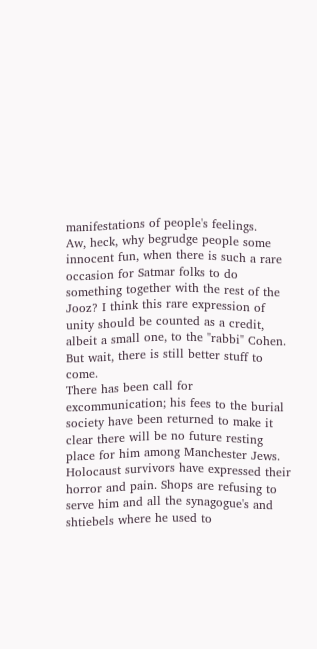manifestations of people's feelings.
Aw, heck, why begrudge people some innocent fun, when there is such a rare occasion for Satmar folks to do something together with the rest of the Jooz? I think this rare expression of unity should be counted as a credit, albeit a small one, to the "rabbi" Cohen. But wait, there is still better stuff to come.
There has been call for excommunication; his fees to the burial society have been returned to make it clear there will be no future resting place for him among Manchester Jews. Holocaust survivors have expressed their horror and pain. Shops are refusing to serve him and all the synagogue's and shtiebels where he used to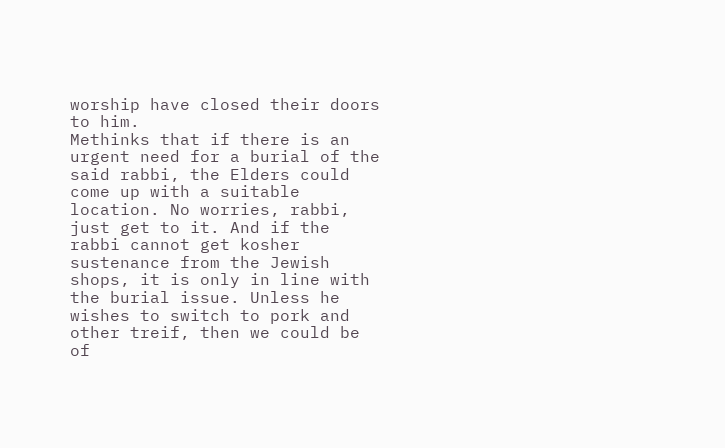worship have closed their doors to him.
Methinks that if there is an urgent need for a burial of the said rabbi, the Elders could come up with a suitable location. No worries, rabbi, just get to it. And if the rabbi cannot get kosher sustenance from the Jewish shops, it is only in line with the burial issue. Unless he wishes to switch to pork and other treif, then we could be of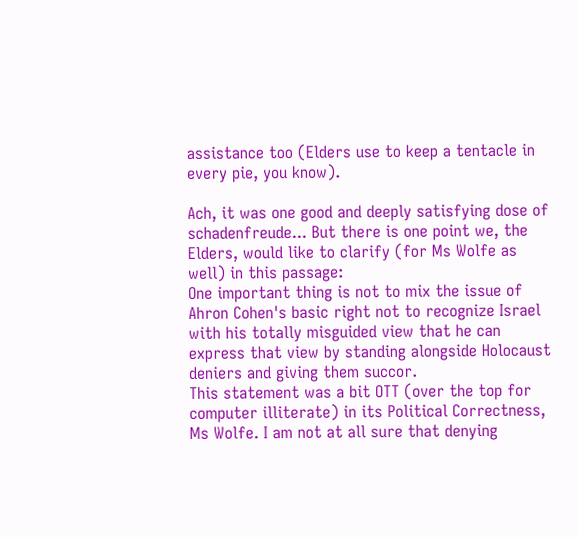assistance too (Elders use to keep a tentacle in every pie, you know).

Ach, it was one good and deeply satisfying dose of schadenfreude... But there is one point we, the Elders, would like to clarify (for Ms Wolfe as well) in this passage:
One important thing is not to mix the issue of Ahron Cohen's basic right not to recognize Israel with his totally misguided view that he can express that view by standing alongside Holocaust deniers and giving them succor.
This statement was a bit OTT (over the top for computer illiterate) in its Political Correctness, Ms Wolfe. I am not at all sure that denying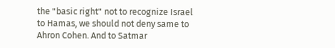the "basic right" not to recognize Israel to Hamas, we should not deny same to Ahron Cohen. And to Satmar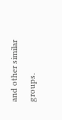and other similar groups.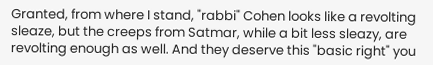Granted, from where I stand, "rabbi" Cohen looks like a revolting sleaze, but the creeps from Satmar, while a bit less sleazy, are revolting enough as well. And they deserve this "basic right" you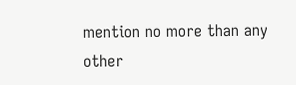mention no more than any other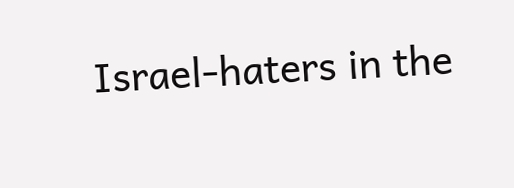Israel-haters in the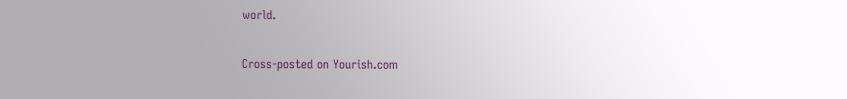world.

Cross-posted on Yourish.com